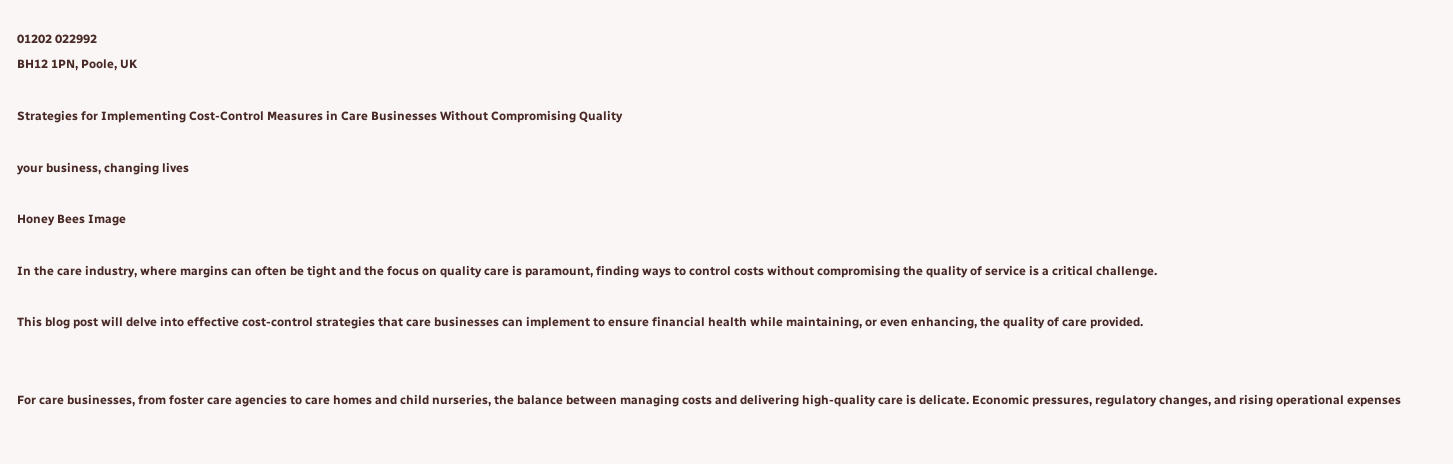01202 022992
BH12 1PN, Poole, UK

Strategies for Implementing Cost-Control Measures in Care Businesses Without Compromising Quality

your business, changing lives

Honey Bees Image

In the care industry, where margins can often be tight and the focus on quality care is paramount, finding ways to control costs without compromising the quality of service is a critical challenge.

This blog post will delve into effective cost-control strategies that care businesses can implement to ensure financial health while maintaining, or even enhancing, the quality of care provided.


For care businesses, from foster care agencies to care homes and child nurseries, the balance between managing costs and delivering high-quality care is delicate. Economic pressures, regulatory changes, and rising operational expenses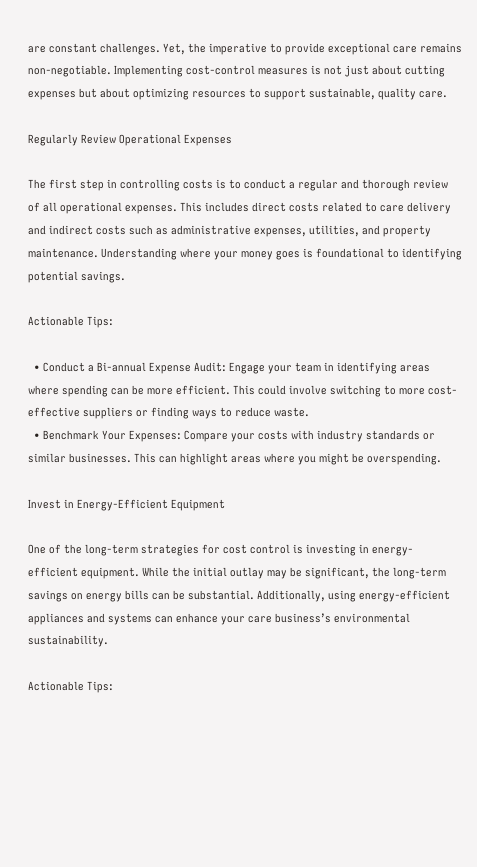are constant challenges. Yet, the imperative to provide exceptional care remains non-negotiable. Implementing cost-control measures is not just about cutting expenses but about optimizing resources to support sustainable, quality care.

Regularly Review Operational Expenses

The first step in controlling costs is to conduct a regular and thorough review of all operational expenses. This includes direct costs related to care delivery and indirect costs such as administrative expenses, utilities, and property maintenance. Understanding where your money goes is foundational to identifying potential savings.

Actionable Tips:

  • Conduct a Bi-annual Expense Audit: Engage your team in identifying areas where spending can be more efficient. This could involve switching to more cost-effective suppliers or finding ways to reduce waste.
  • Benchmark Your Expenses: Compare your costs with industry standards or similar businesses. This can highlight areas where you might be overspending.

Invest in Energy-Efficient Equipment

One of the long-term strategies for cost control is investing in energy-efficient equipment. While the initial outlay may be significant, the long-term savings on energy bills can be substantial. Additionally, using energy-efficient appliances and systems can enhance your care business’s environmental sustainability.

Actionable Tips: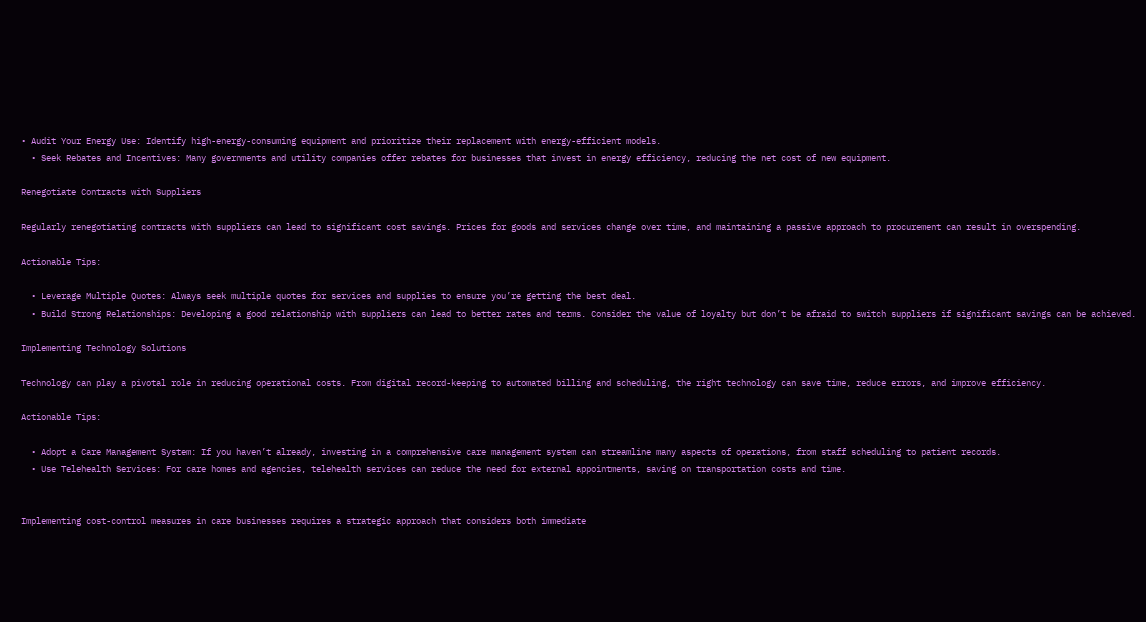• Audit Your Energy Use: Identify high-energy-consuming equipment and prioritize their replacement with energy-efficient models.
  • Seek Rebates and Incentives: Many governments and utility companies offer rebates for businesses that invest in energy efficiency, reducing the net cost of new equipment.

Renegotiate Contracts with Suppliers

Regularly renegotiating contracts with suppliers can lead to significant cost savings. Prices for goods and services change over time, and maintaining a passive approach to procurement can result in overspending.

Actionable Tips:

  • Leverage Multiple Quotes: Always seek multiple quotes for services and supplies to ensure you’re getting the best deal.
  • Build Strong Relationships: Developing a good relationship with suppliers can lead to better rates and terms. Consider the value of loyalty but don’t be afraid to switch suppliers if significant savings can be achieved.

Implementing Technology Solutions

Technology can play a pivotal role in reducing operational costs. From digital record-keeping to automated billing and scheduling, the right technology can save time, reduce errors, and improve efficiency.

Actionable Tips:

  • Adopt a Care Management System: If you haven’t already, investing in a comprehensive care management system can streamline many aspects of operations, from staff scheduling to patient records.
  • Use Telehealth Services: For care homes and agencies, telehealth services can reduce the need for external appointments, saving on transportation costs and time.


Implementing cost-control measures in care businesses requires a strategic approach that considers both immediate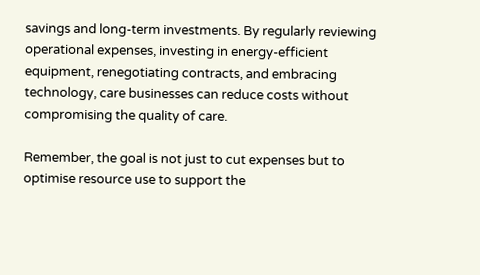savings and long-term investments. By regularly reviewing operational expenses, investing in energy-efficient equipment, renegotiating contracts, and embracing technology, care businesses can reduce costs without compromising the quality of care.

Remember, the goal is not just to cut expenses but to optimise resource use to support the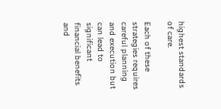highest standards of care.

Each of these strategies requires careful planning and execution but can lead to significant financial benefits and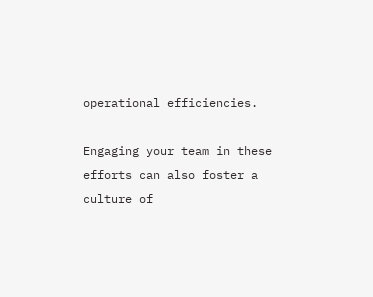operational efficiencies.

Engaging your team in these efforts can also foster a culture of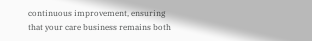continuous improvement, ensuring that your care business remains both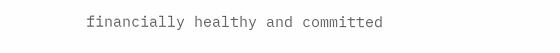financially healthy and committed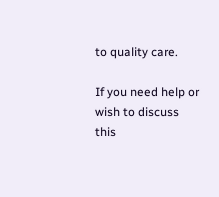to quality care.

If you need help or wish to discuss this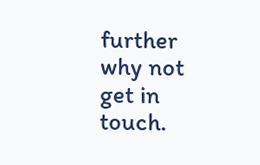further why not get in touch.